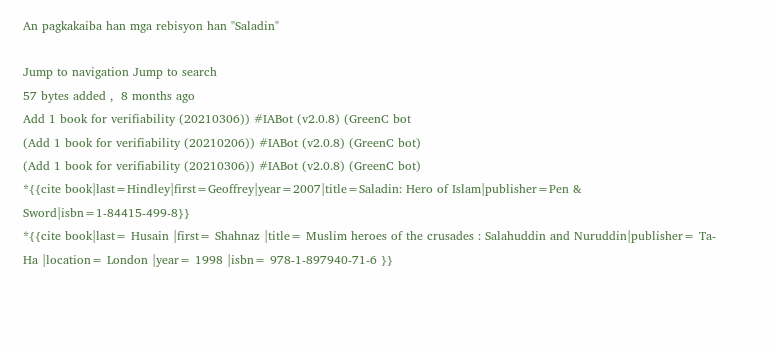An pagkakaiba han mga rebisyon han "Saladin"

Jump to navigation Jump to search
57 bytes added ,  8 months ago
Add 1 book for verifiability (20210306)) #IABot (v2.0.8) (GreenC bot
(Add 1 book for verifiability (20210206)) #IABot (v2.0.8) (GreenC bot)
(Add 1 book for verifiability (20210306)) #IABot (v2.0.8) (GreenC bot)
*{{cite book|last=Hindley|first=Geoffrey|year=2007|title=Saladin: Hero of Islam|publisher=Pen & Sword|isbn=1-84415-499-8}}
*{{cite book|last= Husain |first= Shahnaz |title= Muslim heroes of the crusades : Salahuddin and Nuruddin|publisher= Ta-Ha |location= London |year= 1998 |isbn= 978-1-897940-71-6 }}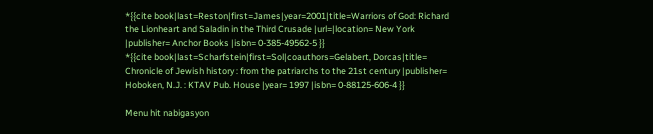*{{cite book|last=Reston|first=James|year=2001|title=Warriors of God: Richard the Lionheart and Saladin in the Third Crusade |url=|location= New York |publisher= Anchor Books |isbn= 0-385-49562-5 }}
*{{cite book|last=Scharfstein|first=Sol|coauthors=Gelabert, Dorcas|title= Chronicle of Jewish history : from the patriarchs to the 21st century |publisher= Hoboken, N.J. : KTAV Pub. House |year= 1997 |isbn= 0-88125-606-4 }}

Menu hit nabigasyon